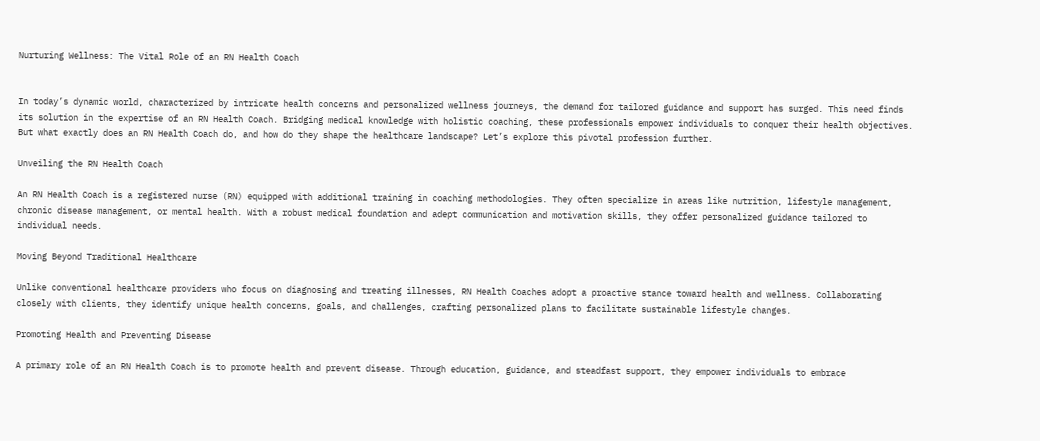Nurturing Wellness: The Vital Role of an RN Health Coach


In today’s dynamic world, characterized by intricate health concerns and personalized wellness journeys, the demand for tailored guidance and support has surged. This need finds its solution in the expertise of an RN Health Coach. Bridging medical knowledge with holistic coaching, these professionals empower individuals to conquer their health objectives. But what exactly does an RN Health Coach do, and how do they shape the healthcare landscape? Let’s explore this pivotal profession further.

Unveiling the RN Health Coach

An RN Health Coach is a registered nurse (RN) equipped with additional training in coaching methodologies. They often specialize in areas like nutrition, lifestyle management, chronic disease management, or mental health. With a robust medical foundation and adept communication and motivation skills, they offer personalized guidance tailored to individual needs.

Moving Beyond Traditional Healthcare

Unlike conventional healthcare providers who focus on diagnosing and treating illnesses, RN Health Coaches adopt a proactive stance toward health and wellness. Collaborating closely with clients, they identify unique health concerns, goals, and challenges, crafting personalized plans to facilitate sustainable lifestyle changes.

Promoting Health and Preventing Disease

A primary role of an RN Health Coach is to promote health and prevent disease. Through education, guidance, and steadfast support, they empower individuals to embrace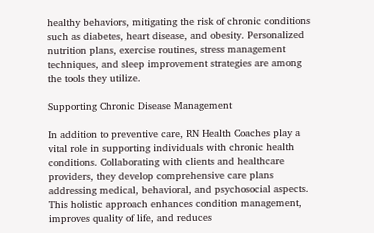healthy behaviors, mitigating the risk of chronic conditions such as diabetes, heart disease, and obesity. Personalized nutrition plans, exercise routines, stress management techniques, and sleep improvement strategies are among the tools they utilize.

Supporting Chronic Disease Management

In addition to preventive care, RN Health Coaches play a vital role in supporting individuals with chronic health conditions. Collaborating with clients and healthcare providers, they develop comprehensive care plans addressing medical, behavioral, and psychosocial aspects. This holistic approach enhances condition management, improves quality of life, and reduces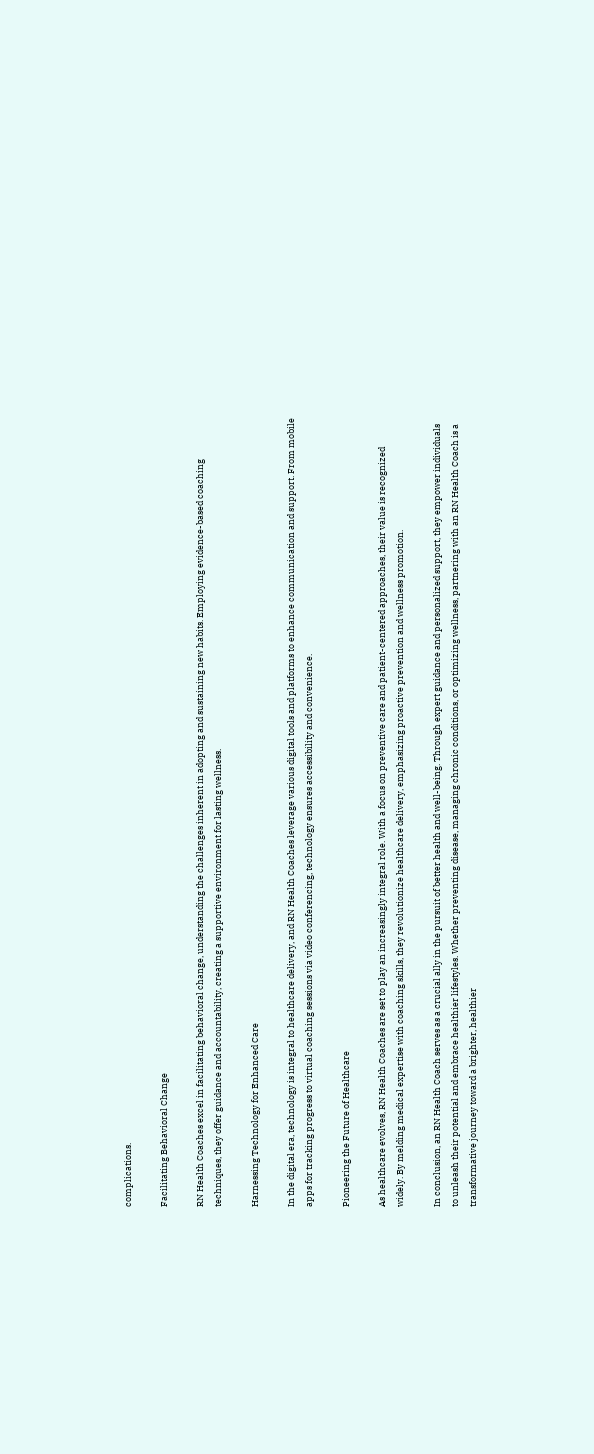complications.

Facilitating Behavioral Change

RN Health Coaches excel in facilitating behavioral change, understanding the challenges inherent in adopting and sustaining new habits. Employing evidence-based coaching techniques, they offer guidance and accountability, creating a supportive environment for lasting wellness.

Harnessing Technology for Enhanced Care

In the digital era, technology is integral to healthcare delivery, and RN Health Coaches leverage various digital tools and platforms to enhance communication and support. From mobile apps for tracking progress to virtual coaching sessions via video conferencing, technology ensures accessibility and convenience.

Pioneering the Future of Healthcare

As healthcare evolves, RN Health Coaches are set to play an increasingly integral role. With a focus on preventive care and patient-centered approaches, their value is recognized widely. By melding medical expertise with coaching skills, they revolutionize healthcare delivery, emphasizing proactive prevention and wellness promotion.

In conclusion, an RN Health Coach serves as a crucial ally in the pursuit of better health and well-being. Through expert guidance and personalized support, they empower individuals to unleash their potential and embrace healthier lifestyles. Whether preventing disease, managing chronic conditions, or optimizing wellness, partnering with an RN Health Coach is a transformative journey toward a brighter, healthier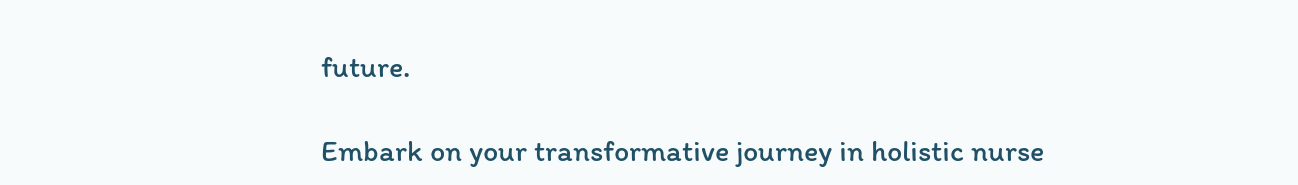future.

Embark on your transformative journey in holistic nurse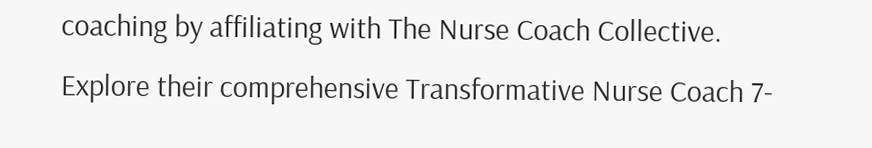coaching by affiliating with The Nurse Coach Collective. Explore their comprehensive Transformative Nurse Coach 7-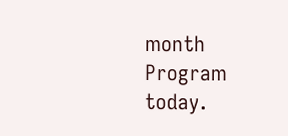month Program today.